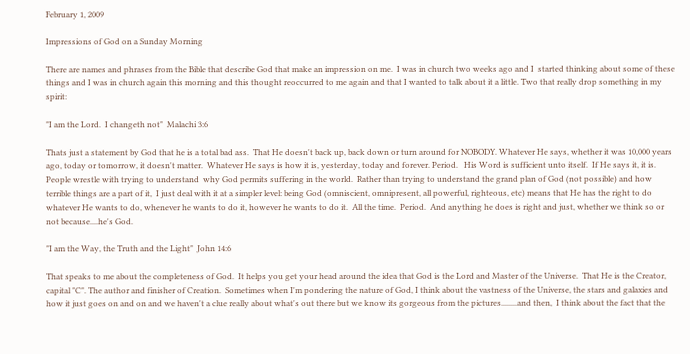February 1, 2009

Impressions of God on a Sunday Morning

There are names and phrases from the Bible that describe God that make an impression on me.  I was in church two weeks ago and I  started thinking about some of these things and I was in church again this morning and this thought reoccurred to me again and that I wanted to talk about it a little. Two that really drop something in my spirit:

"I am the Lord.  I changeth not"  Malachi 3:6

Thats just a statement by God that he is a total bad ass.  That He doesn't back up, back down or turn around for NOBODY. Whatever He says, whether it was 10,000 years ago, today or tomorrow, it doesn't matter.  Whatever He says is how it is, yesterday, today and forever. Period.   His Word is sufficient unto itself.  If He says it, it is.   People wrestle with trying to understand  why God permits suffering in the world.  Rather than trying to understand the grand plan of God (not possible) and how terrible things are a part of it,  I just deal with it at a simpler level: being God (omniscient, omnipresent, all powerful, righteous, etc) means that He has the right to do whatever He wants to do, whenever he wants to do it, however he wants to do it.  All the time.  Period.  And anything he does is right and just, whether we think so or not because....he's God.

"I am the Way, the Truth and the Light"  John 14:6

That speaks to me about the completeness of God.  It helps you get your head around the idea that God is the Lord and Master of the Universe.  That He is the Creator, capital "C". The author and finisher of Creation.  Sometimes when I'm pondering the nature of God, I think about the vastness of the Universe, the stars and galaxies and how it just goes on and on and we haven't a clue really about what's out there but we know its gorgeous from the pictures........and then,  I think about the fact that the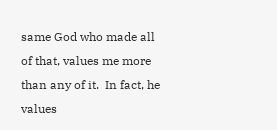same God who made all of that, values me more than any of it.  In fact, he values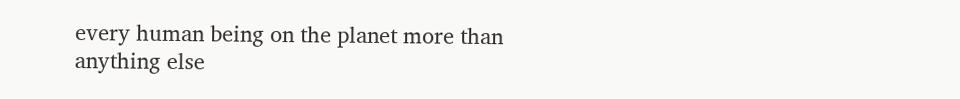every human being on the planet more than anything else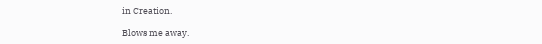in Creation.

Blows me away.